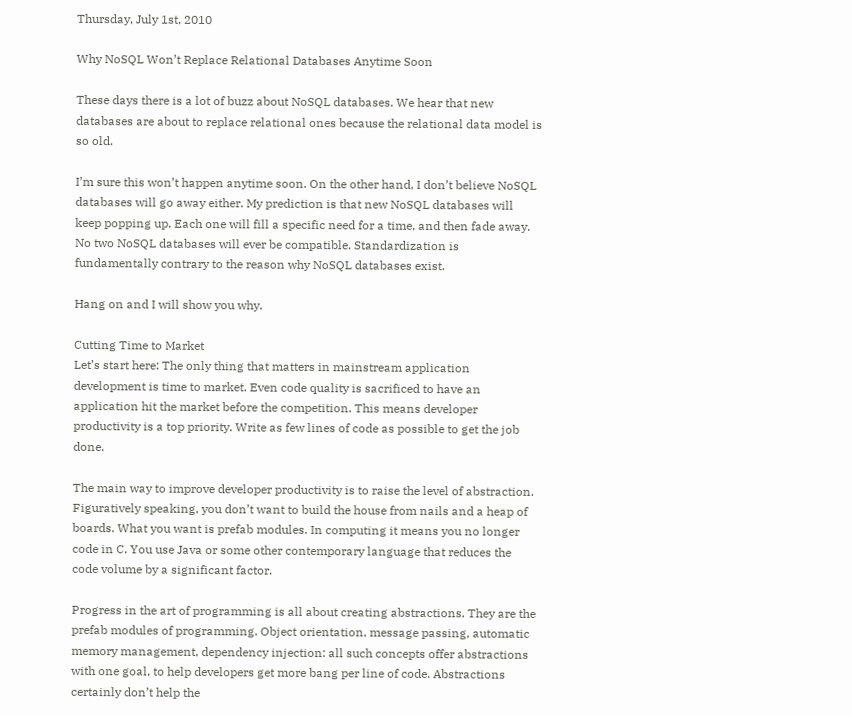Thursday, July 1st, 2010

Why NoSQL Won’t Replace Relational Databases Anytime Soon

These days there is a lot of buzz about NoSQL databases. We hear that new databases are about to replace relational ones because the relational data model is so old.

I’m sure this won’t happen anytime soon. On the other hand, I don’t believe NoSQL databases will go away either. My prediction is that new NoSQL databases will keep popping up. Each one will fill a specific need for a time, and then fade away. No two NoSQL databases will ever be compatible. Standardization is fundamentally contrary to the reason why NoSQL databases exist.

Hang on and I will show you why.

Cutting Time to Market
Let’s start here: The only thing that matters in mainstream application development is time to market. Even code quality is sacrificed to have an application hit the market before the competition. This means developer productivity is a top priority. Write as few lines of code as possible to get the job done.

The main way to improve developer productivity is to raise the level of abstraction. Figuratively speaking, you don’t want to build the house from nails and a heap of boards. What you want is prefab modules. In computing it means you no longer code in C. You use Java or some other contemporary language that reduces the code volume by a significant factor.

Progress in the art of programming is all about creating abstractions. They are the prefab modules of programming. Object orientation, message passing, automatic memory management, dependency injection: all such concepts offer abstractions with one goal, to help developers get more bang per line of code. Abstractions certainly don’t help the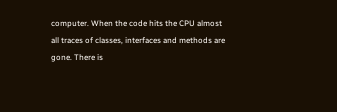computer. When the code hits the CPU almost all traces of classes, interfaces and methods are gone. There is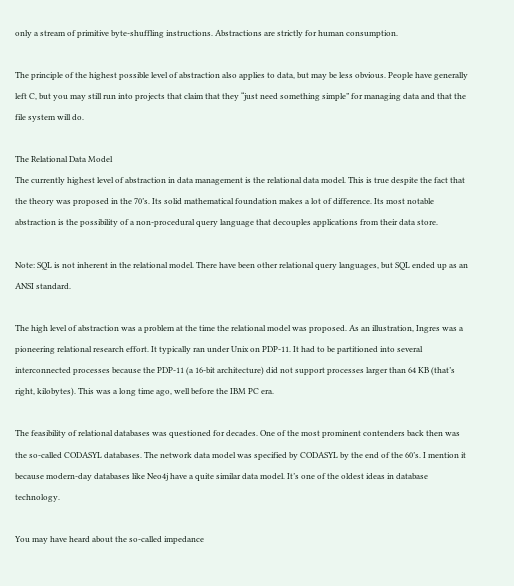only a stream of primitive byte-shuffling instructions. Abstractions are strictly for human consumption.

The principle of the highest possible level of abstraction also applies to data, but may be less obvious. People have generally left C, but you may still run into projects that claim that they “just need something simple” for managing data and that the file system will do.

The Relational Data Model
The currently highest level of abstraction in data management is the relational data model. This is true despite the fact that the theory was proposed in the 70’s. Its solid mathematical foundation makes a lot of difference. Its most notable abstraction is the possibility of a non-procedural query language that decouples applications from their data store.

Note: SQL is not inherent in the relational model. There have been other relational query languages, but SQL ended up as an ANSI standard.

The high level of abstraction was a problem at the time the relational model was proposed. As an illustration, Ingres was a pioneering relational research effort. It typically ran under Unix on PDP-11. It had to be partitioned into several interconnected processes because the PDP-11 (a 16-bit architecture) did not support processes larger than 64 KB (that’s right, kilobytes). This was a long time ago, well before the IBM PC era.

The feasibility of relational databases was questioned for decades. One of the most prominent contenders back then was the so-called CODASYL databases. The network data model was specified by CODASYL by the end of the 60’s. I mention it because modern-day databases like Neo4j have a quite similar data model. It’s one of the oldest ideas in database technology.

You may have heard about the so-called impedance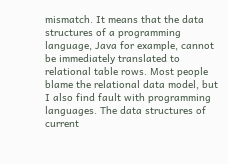mismatch. It means that the data structures of a programming language, Java for example, cannot be immediately translated to relational table rows. Most people blame the relational data model, but I also find fault with programming languages. The data structures of current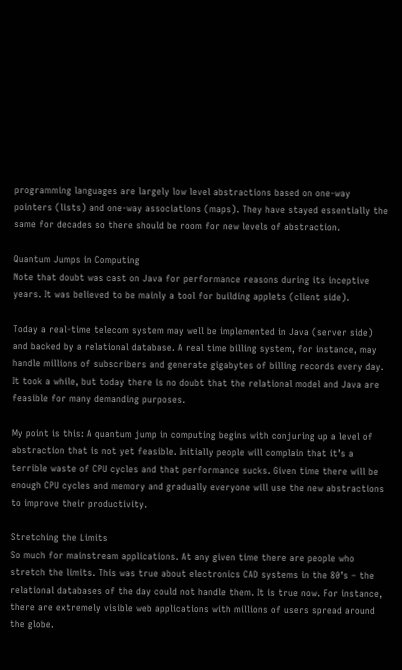programming languages are largely low level abstractions based on one-way pointers (lists) and one-way associations (maps). They have stayed essentially the same for decades so there should be room for new levels of abstraction.

Quantum Jumps in Computing
Note that doubt was cast on Java for performance reasons during its inceptive years. It was believed to be mainly a tool for building applets (client side).

Today a real-time telecom system may well be implemented in Java (server side) and backed by a relational database. A real time billing system, for instance, may handle millions of subscribers and generate gigabytes of billing records every day. It took a while, but today there is no doubt that the relational model and Java are feasible for many demanding purposes.

My point is this: A quantum jump in computing begins with conjuring up a level of abstraction that is not yet feasible. Initially people will complain that it’s a terrible waste of CPU cycles and that performance sucks. Given time there will be enough CPU cycles and memory and gradually everyone will use the new abstractions to improve their productivity.

Stretching the Limits
So much for mainstream applications. At any given time there are people who stretch the limits. This was true about electronics CAD systems in the 80’s – the relational databases of the day could not handle them. It is true now. For instance, there are extremely visible web applications with millions of users spread around the globe.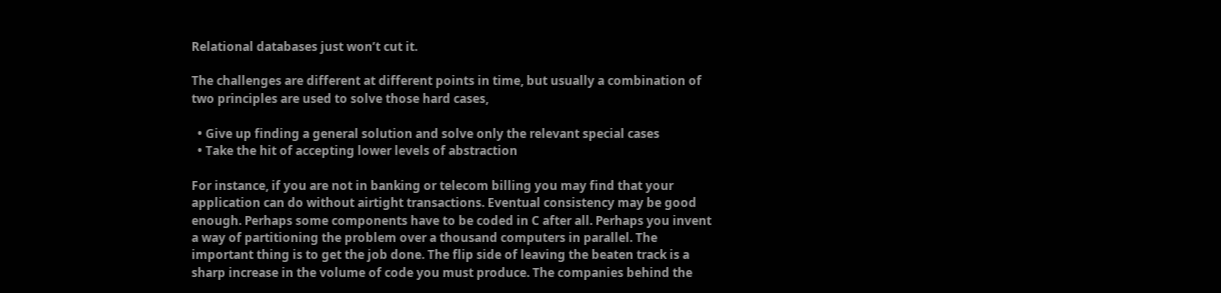Relational databases just won’t cut it.

The challenges are different at different points in time, but usually a combination of two principles are used to solve those hard cases,

  • Give up finding a general solution and solve only the relevant special cases
  • Take the hit of accepting lower levels of abstraction

For instance, if you are not in banking or telecom billing you may find that your application can do without airtight transactions. Eventual consistency may be good enough. Perhaps some components have to be coded in C after all. Perhaps you invent a way of partitioning the problem over a thousand computers in parallel. The important thing is to get the job done. The flip side of leaving the beaten track is a sharp increase in the volume of code you must produce. The companies behind the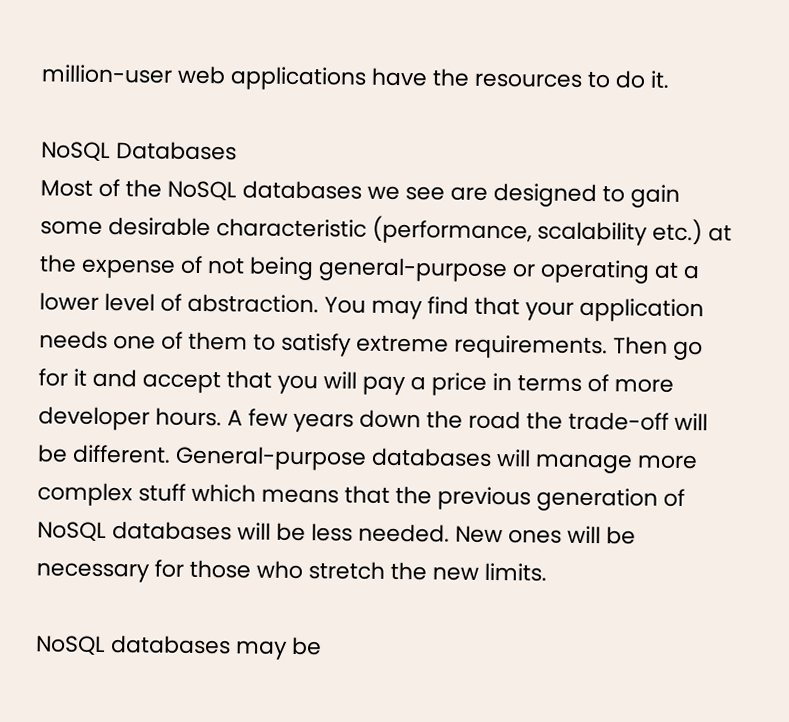million-user web applications have the resources to do it.

NoSQL Databases
Most of the NoSQL databases we see are designed to gain some desirable characteristic (performance, scalability etc.) at the expense of not being general-purpose or operating at a lower level of abstraction. You may find that your application needs one of them to satisfy extreme requirements. Then go for it and accept that you will pay a price in terms of more developer hours. A few years down the road the trade-off will be different. General-purpose databases will manage more complex stuff which means that the previous generation of NoSQL databases will be less needed. New ones will be necessary for those who stretch the new limits.

NoSQL databases may be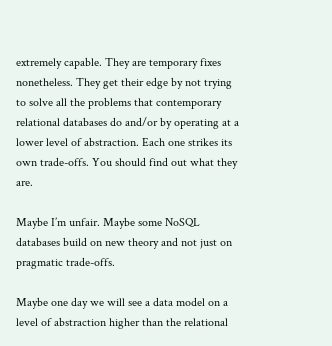extremely capable. They are temporary fixes nonetheless. They get their edge by not trying to solve all the problems that contemporary relational databases do and/or by operating at a lower level of abstraction. Each one strikes its own trade-offs. You should find out what they are.

Maybe I’m unfair. Maybe some NoSQL databases build on new theory and not just on pragmatic trade-offs.

Maybe one day we will see a data model on a level of abstraction higher than the relational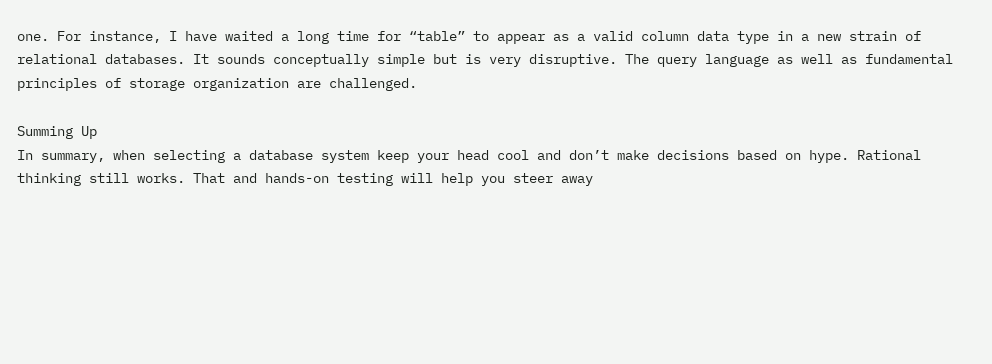one. For instance, I have waited a long time for “table” to appear as a valid column data type in a new strain of relational databases. It sounds conceptually simple but is very disruptive. The query language as well as fundamental principles of storage organization are challenged.

Summing Up
In summary, when selecting a database system keep your head cool and don’t make decisions based on hype. Rational thinking still works. That and hands-on testing will help you steer away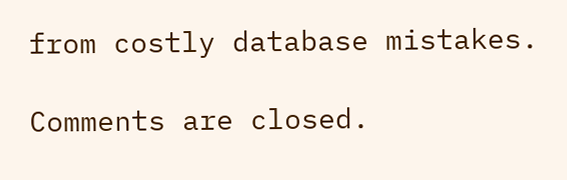from costly database mistakes.

Comments are closed.